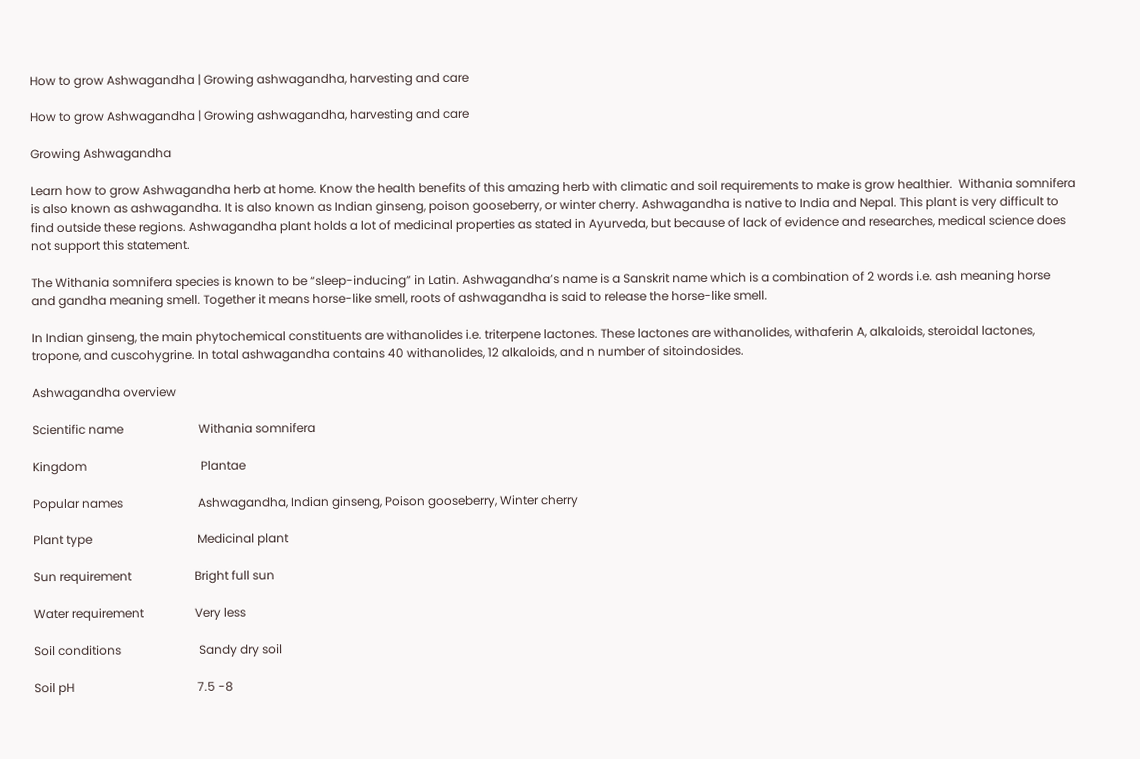How to grow Ashwagandha | Growing ashwagandha, harvesting and care

How to grow Ashwagandha | Growing ashwagandha, harvesting and care

Growing Ashwagandha

Learn how to grow Ashwagandha herb at home. Know the health benefits of this amazing herb with climatic and soil requirements to make is grow healthier.  Withania somnifera is also known as ashwagandha. It is also known as Indian ginseng, poison gooseberry, or winter cherry. Ashwagandha is native to India and Nepal. This plant is very difficult to find outside these regions. Ashwagandha plant holds a lot of medicinal properties as stated in Ayurveda, but because of lack of evidence and researches, medical science does not support this statement.

The Withania somnifera species is known to be “sleep-inducing” in Latin. Ashwagandha’s name is a Sanskrit name which is a combination of 2 words i.e. ash meaning horse and gandha meaning smell. Together it means horse-like smell, roots of ashwagandha is said to release the horse-like smell.

In Indian ginseng, the main phytochemical constituents are withanolides i.e. triterpene lactones. These lactones are withanolides, withaferin A, alkaloids, steroidal lactones, tropone, and cuscohygrine. In total ashwagandha contains 40 withanolides, 12 alkaloids, and n number of sitoindosides.

Ashwagandha overview

Scientific name                         Withania somnifera

Kingdom                                      Plantae

Popular names                         Ashwagandha, Indian ginseng, Poison gooseberry, Winter cherry

Plant type                                   Medicinal plant

Sun requirement                     Bright full sun

Water requirement                 Very less

Soil conditions                          Sandy dry soil

Soil pH                                         7.5 -8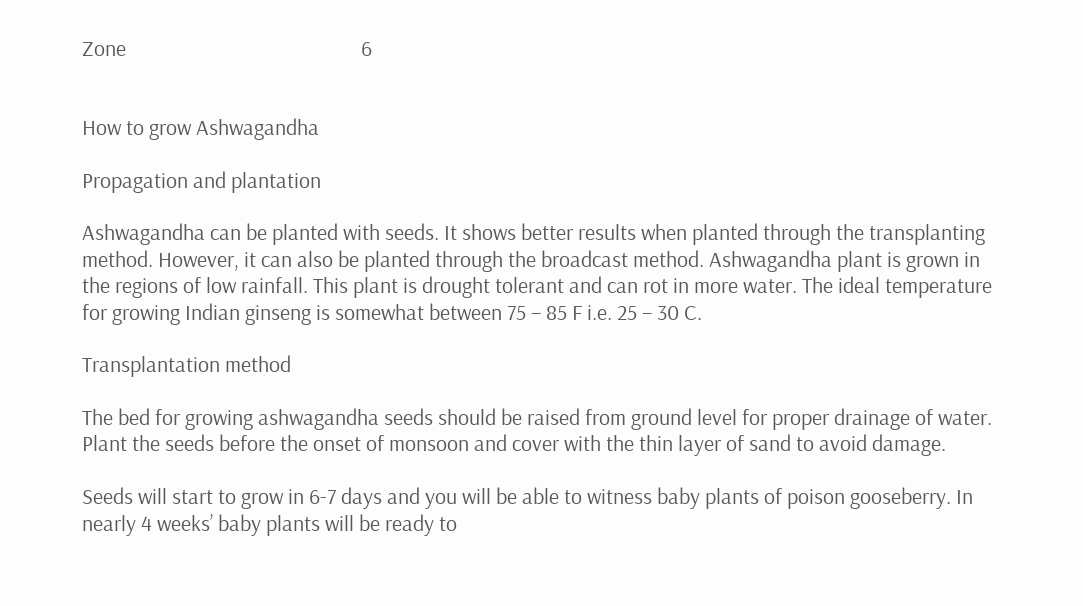Zone                                               6


How to grow Ashwagandha

Propagation and plantation

Ashwagandha can be planted with seeds. It shows better results when planted through the transplanting method. However, it can also be planted through the broadcast method. Ashwagandha plant is grown in the regions of low rainfall. This plant is drought tolerant and can rot in more water. The ideal temperature for growing Indian ginseng is somewhat between 75 – 85 F i.e. 25 – 30 C.

Transplantation method

The bed for growing ashwagandha seeds should be raised from ground level for proper drainage of water. Plant the seeds before the onset of monsoon and cover with the thin layer of sand to avoid damage.

Seeds will start to grow in 6-7 days and you will be able to witness baby plants of poison gooseberry. In nearly 4 weeks’ baby plants will be ready to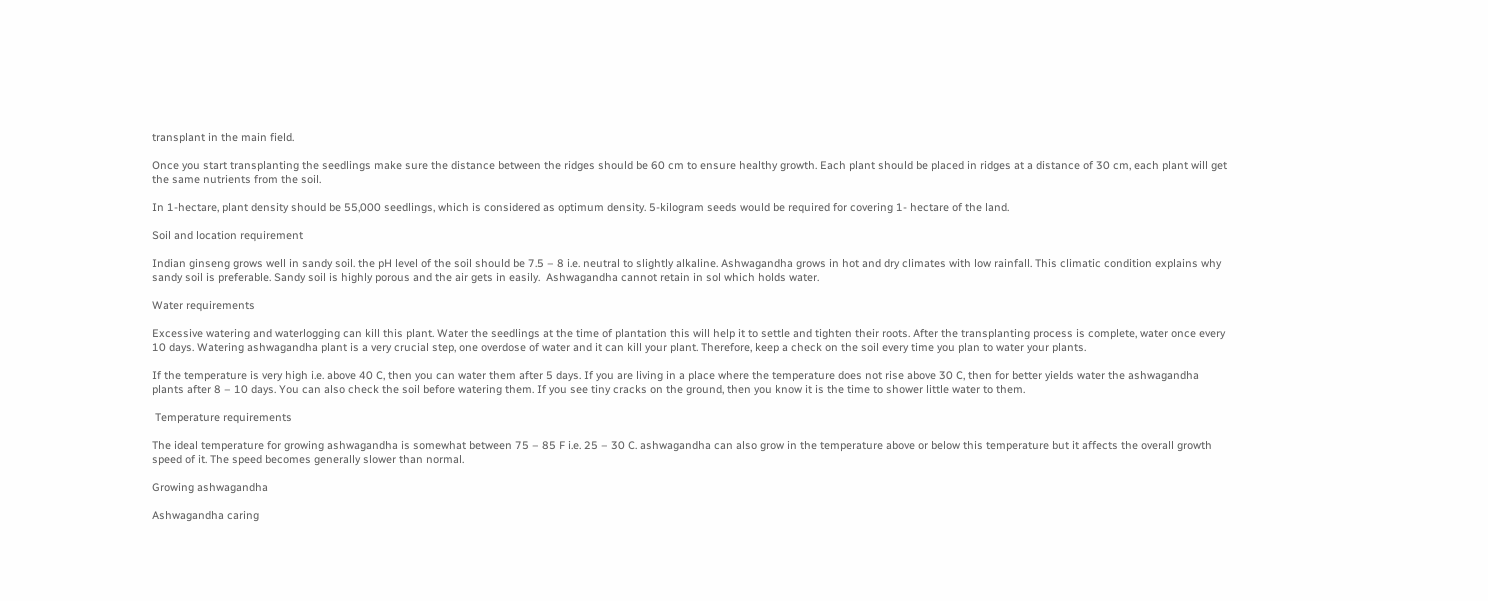transplant in the main field.

Once you start transplanting the seedlings make sure the distance between the ridges should be 60 cm to ensure healthy growth. Each plant should be placed in ridges at a distance of 30 cm, each plant will get the same nutrients from the soil.

In 1-hectare, plant density should be 55,000 seedlings, which is considered as optimum density. 5-kilogram seeds would be required for covering 1- hectare of the land.

Soil and location requirement

Indian ginseng grows well in sandy soil. the pH level of the soil should be 7.5 – 8 i.e. neutral to slightly alkaline. Ashwagandha grows in hot and dry climates with low rainfall. This climatic condition explains why sandy soil is preferable. Sandy soil is highly porous and the air gets in easily.  Ashwagandha cannot retain in sol which holds water.

Water requirements

Excessive watering and waterlogging can kill this plant. Water the seedlings at the time of plantation this will help it to settle and tighten their roots. After the transplanting process is complete, water once every 10 days. Watering ashwagandha plant is a very crucial step, one overdose of water and it can kill your plant. Therefore, keep a check on the soil every time you plan to water your plants.

If the temperature is very high i.e. above 40 C, then you can water them after 5 days. If you are living in a place where the temperature does not rise above 30 C, then for better yields water the ashwagandha plants after 8 – 10 days. You can also check the soil before watering them. If you see tiny cracks on the ground, then you know it is the time to shower little water to them.

 Temperature requirements

The ideal temperature for growing ashwagandha is somewhat between 75 – 85 F i.e. 25 – 30 C. ashwagandha can also grow in the temperature above or below this temperature but it affects the overall growth speed of it. The speed becomes generally slower than normal.

Growing ashwagandha

Ashwagandha caring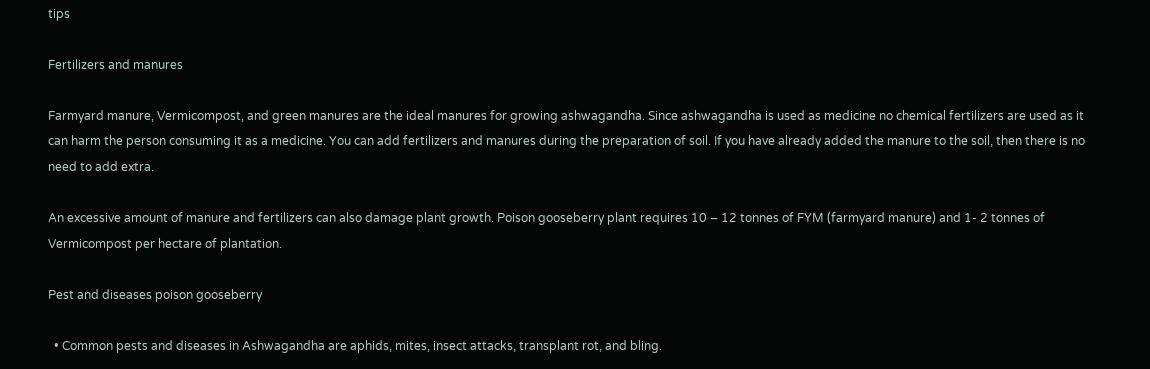tips

Fertilizers and manures

Farmyard manure, Vermicompost, and green manures are the ideal manures for growing ashwagandha. Since ashwagandha is used as medicine no chemical fertilizers are used as it can harm the person consuming it as a medicine. You can add fertilizers and manures during the preparation of soil. If you have already added the manure to the soil, then there is no need to add extra.

An excessive amount of manure and fertilizers can also damage plant growth. Poison gooseberry plant requires 10 – 12 tonnes of FYM (farmyard manure) and 1- 2 tonnes of Vermicompost per hectare of plantation.

Pest and diseases poison gooseberry

  • Common pests and diseases in Ashwagandha are aphids, mites, insect attacks, transplant rot, and bling.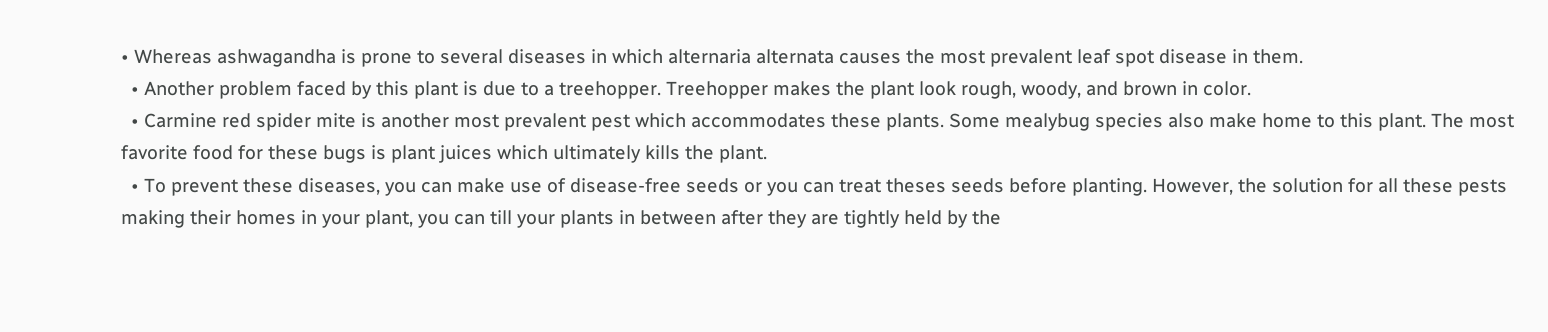• Whereas ashwagandha is prone to several diseases in which alternaria alternata causes the most prevalent leaf spot disease in them.
  • Another problem faced by this plant is due to a treehopper. Treehopper makes the plant look rough, woody, and brown in color.
  • Carmine red spider mite is another most prevalent pest which accommodates these plants. Some mealybug species also make home to this plant. The most favorite food for these bugs is plant juices which ultimately kills the plant.
  • To prevent these diseases, you can make use of disease-free seeds or you can treat theses seeds before planting. However, the solution for all these pests making their homes in your plant, you can till your plants in between after they are tightly held by the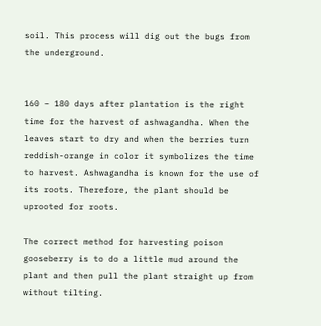soil. This process will dig out the bugs from the underground.


160 – 180 days after plantation is the right time for the harvest of ashwagandha. When the leaves start to dry and when the berries turn reddish-orange in color it symbolizes the time to harvest. Ashwagandha is known for the use of its roots. Therefore, the plant should be uprooted for roots.

The correct method for harvesting poison gooseberry is to do a little mud around the plant and then pull the plant straight up from without tilting.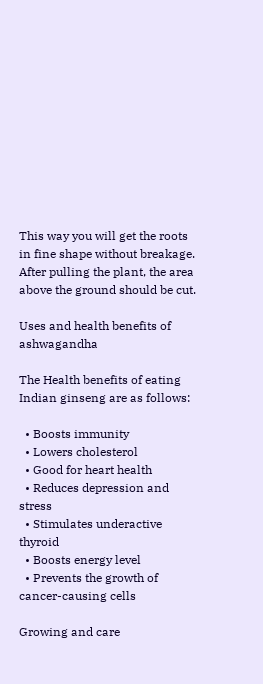This way you will get the roots in fine shape without breakage. After pulling the plant, the area above the ground should be cut.

Uses and health benefits of ashwagandha

The Health benefits of eating Indian ginseng are as follows:

  • Boosts immunity
  • Lowers cholesterol
  • Good for heart health
  • Reduces depression and stress
  • Stimulates underactive thyroid
  • Boosts energy level
  • Prevents the growth of cancer-causing cells

Growing and care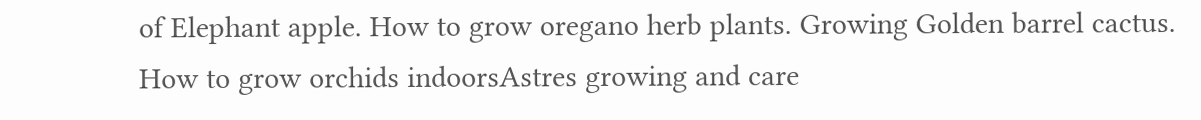of Elephant apple. How to grow oregano herb plants. Growing Golden barrel cactus.  How to grow orchids indoorsAstres growing and care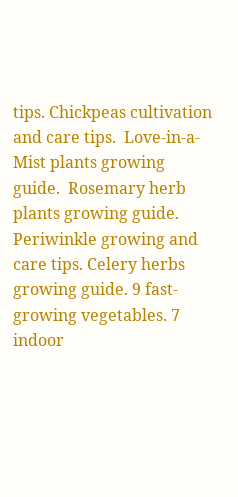tips. Chickpeas cultivation and care tips.  Love-in-a-Mist plants growing guide.  Rosemary herb plants growing guide. Periwinkle growing and care tips. Celery herbs growing guide. 9 fast-growing vegetables. 7 indoor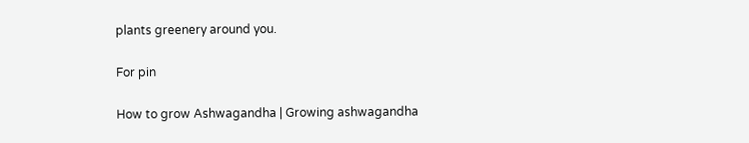plants greenery around you.

For pin

How to grow Ashwagandha | Growing ashwagandha